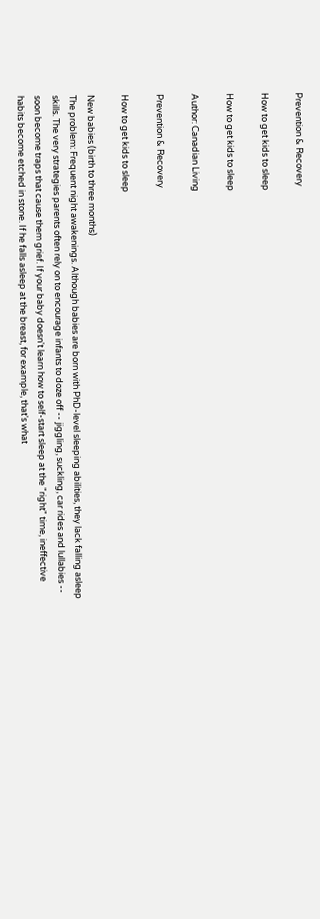Prevention & Recovery

How to get kids to sleep

How to get kids to sleep

Author: Canadian Living

Prevention & Recovery

How to get kids to sleep

New babies (birth to three months)
The problem: Frequent night awakenings. Although babies are born with PhD-level sleeping abilities, they lack falling asleep skills. The very strategies parents often rely on to encourage infants to doze off -- jiggling, suckling, car rides and lullabies -- soon become traps that cause them grief. If your baby doesn't learn how to self-start sleep at the "right" time, ineffective habits become etched in stone. If he falls asleep at the breast, for example, that's what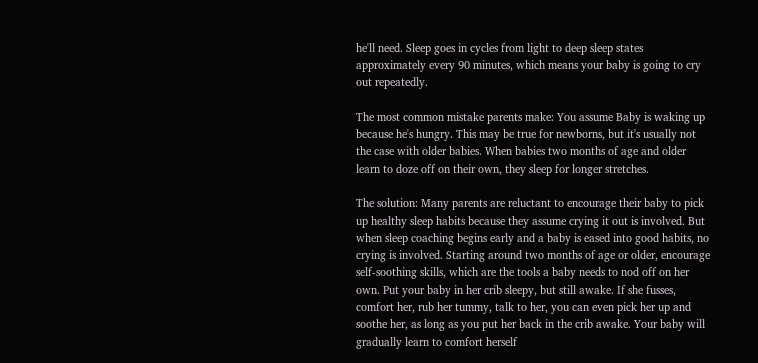he'll need. Sleep goes in cycles from light to deep sleep states approximately every 90 minutes, which means your baby is going to cry out repeatedly.

The most common mistake parents make: You assume Baby is waking up because he's hungry. This may be true for newborns, but it's usually not the case with older babies. When babies two months of age and older learn to doze off on their own, they sleep for longer stretches.

The solution: Many parents are reluctant to encourage their baby to pick up healthy sleep habits because they assume crying it out is involved. But when sleep coaching begins early and a baby is eased into good habits, no crying is involved. Starting around two months of age or older, encourage self-soothing skills, which are the tools a baby needs to nod off on her own. Put your baby in her crib sleepy, but still awake. If she fusses, comfort her, rub her tummy, talk to her, you can even pick her up and soothe her, as long as you put her back in the crib awake. Your baby will gradually learn to comfort herself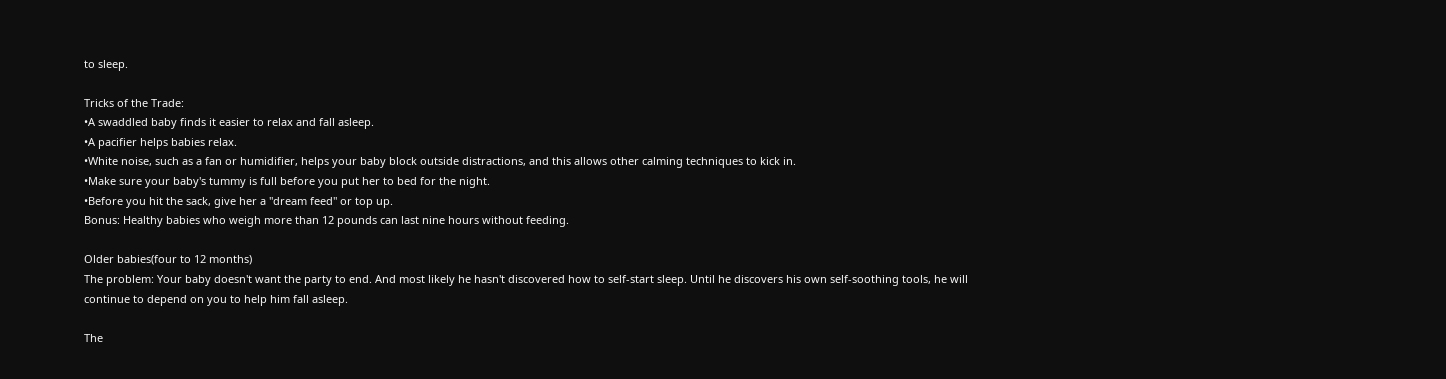to sleep.

Tricks of the Trade:
•A swaddled baby finds it easier to relax and fall asleep.
•A pacifier helps babies relax.
•White noise, such as a fan or humidifier, helps your baby block outside distractions, and this allows other calming techniques to kick in.
•Make sure your baby's tummy is full before you put her to bed for the night.
•Before you hit the sack, give her a "dream feed" or top up.
Bonus: Healthy babies who weigh more than 12 pounds can last nine hours without feeding.

Older babies(four to 12 months)
The problem: Your baby doesn't want the party to end. And most likely he hasn't discovered how to self-start sleep. Until he discovers his own self-soothing tools, he will continue to depend on you to help him fall asleep.

The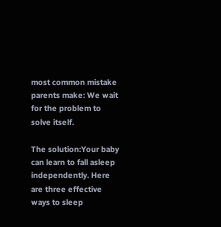most common mistake parents make: We wait for the problem to solve itself.

The solution:Your baby can learn to fall asleep independently. Here are three effective ways to sleep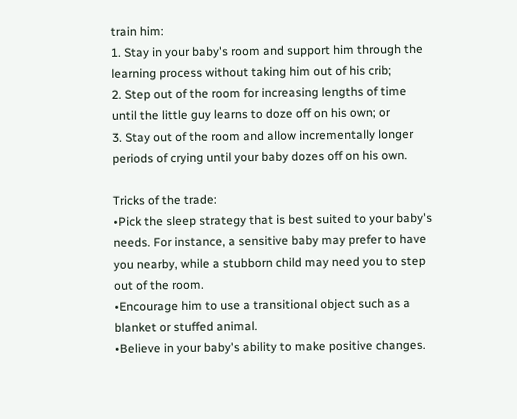train him:
1. Stay in your baby's room and support him through the learning process without taking him out of his crib;
2. Step out of the room for increasing lengths of time until the little guy learns to doze off on his own; or
3. Stay out of the room and allow incrementally longer periods of crying until your baby dozes off on his own.

Tricks of the trade:
•Pick the sleep strategy that is best suited to your baby's needs. For instance, a sensitive baby may prefer to have you nearby, while a stubborn child may need you to step out of the room.
•Encourage him to use a transitional object such as a blanket or stuffed animal.
•Believe in your baby's ability to make positive changes.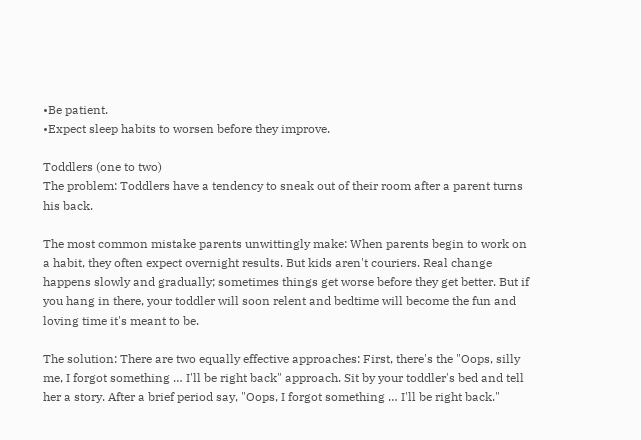•Be patient.
•Expect sleep habits to worsen before they improve.

Toddlers (one to two)
The problem: Toddlers have a tendency to sneak out of their room after a parent turns his back.

The most common mistake parents unwittingly make: When parents begin to work on a habit, they often expect overnight results. But kids aren't couriers. Real change happens slowly and gradually; sometimes things get worse before they get better. But if you hang in there, your toddler will soon relent and bedtime will become the fun and loving time it's meant to be.

The solution: There are two equally effective approaches: First, there's the "Oops, silly me, I forgot something … I'll be right back" approach. Sit by your toddler's bed and tell her a story. After a brief period say, "Oops, I forgot something … I'll be right back."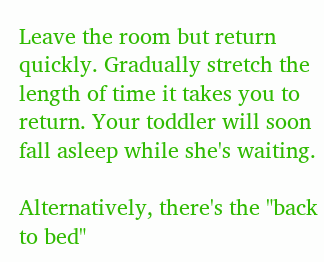Leave the room but return quickly. Gradually stretch the length of time it takes you to return. Your toddler will soon fall asleep while she's waiting.

Alternatively, there's the "back to bed"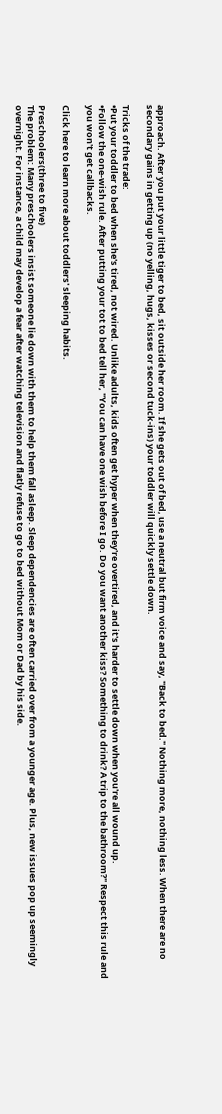approach. After you put your little tiger to bed, sit outside her room. If she gets out of bed, use a neutral but firm voice and say, "Back to bed." Nothing more, nothing less. When there are no secondary gains in getting up (no yelling, hugs, kisses or second tuck-ins) your toddler will quickly settle down.

Tricks of the trade:
•Put your toddler to bed when she's tired, not wired. Unlike adults, kids often get hyper when they're overtired, and it's harder to settle down when you're all wound up.
•Follow the one-wish rule. After putting your tot to bed tell her, "You can have one wish before I go. Do you want another kiss? Something to drink? A trip to the bathroom?" Respect this rule and you won't get callbacks.

Click here to learn more about toddlers' sleeping habits.

Preschoolers(three to five)
The problem: Many preschoolers insist someone lie down with them to help them fall asleep. Sleep dependencies are often carried over from a younger age. Plus, new issues pop up seemingly overnight. For instance, a child may develop a fear after watching television and flatly refuse to go to bed without Mom or Dad by his side.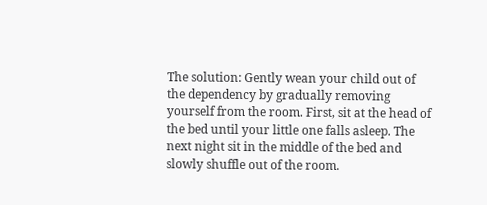The solution: Gently wean your child out of the dependency by gradually removing yourself from the room. First, sit at the head of the bed until your little one falls asleep. The next night sit in the middle of the bed and slowly shuffle out of the room.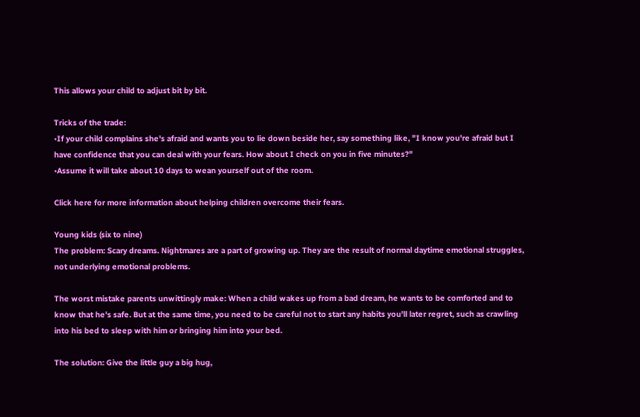This allows your child to adjust bit by bit.

Tricks of the trade:
•If your child complains she's afraid and wants you to lie down beside her, say something like, "I know you're afraid but I have confidence that you can deal with your fears. How about I check on you in five minutes?"
•Assume it will take about 10 days to wean yourself out of the room.

Click here for more information about helping children overcome their fears.

Young kids (six to nine)
The problem: Scary dreams. Nightmares are a part of growing up. They are the result of normal daytime emotional struggles, not underlying emotional problems.

The worst mistake parents unwittingly make: When a child wakes up from a bad dream, he wants to be comforted and to know that he's safe. But at the same time, you need to be careful not to start any habits you'll later regret, such as crawling into his bed to sleep with him or bringing him into your bed.

The solution: Give the little guy a big hug,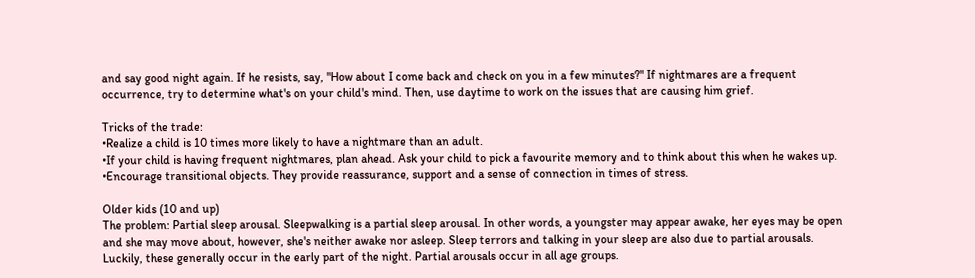and say good night again. If he resists, say, "How about I come back and check on you in a few minutes?" If nightmares are a frequent occurrence, try to determine what's on your child's mind. Then, use daytime to work on the issues that are causing him grief.

Tricks of the trade:
•Realize a child is 10 times more likely to have a nightmare than an adult.
•If your child is having frequent nightmares, plan ahead. Ask your child to pick a favourite memory and to think about this when he wakes up.
•Encourage transitional objects. They provide reassurance, support and a sense of connection in times of stress.

Older kids (10 and up)
The problem: Partial sleep arousal. Sleepwalking is a partial sleep arousal. In other words, a youngster may appear awake, her eyes may be open and she may move about, however, she's neither awake nor asleep. Sleep terrors and talking in your sleep are also due to partial arousals. Luckily, these generally occur in the early part of the night. Partial arousals occur in all age groups.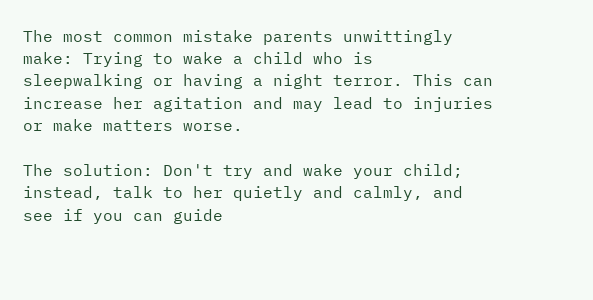The most common mistake parents unwittingly make: Trying to wake a child who is sleepwalking or having a night terror. This can increase her agitation and may lead to injuries or make matters worse.

The solution: Don't try and wake your child; instead, talk to her quietly and calmly, and see if you can guide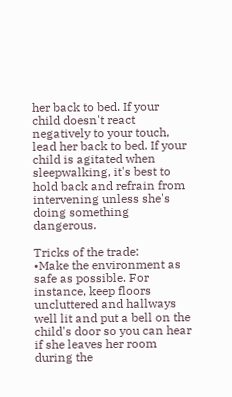her back to bed. If your child doesn't react negatively to your touch, lead her back to bed. If your child is agitated when sleepwalking, it's best to hold back and refrain from intervening unless she's doing something dangerous.

Tricks of the trade:
•Make the environment as safe as possible. For instance, keep floors uncluttered and hallways well lit and put a bell on the child's door so you can hear if she leaves her room during the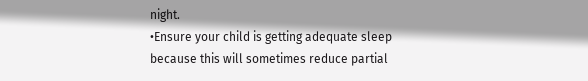night.
•Ensure your child is getting adequate sleep because this will sometimes reduce partial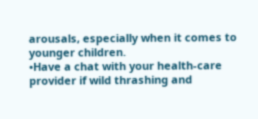arousals, especially when it comes to younger children.
•Have a chat with your health-care provider if wild thrashing and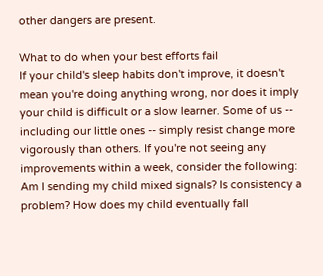other dangers are present.

What to do when your best efforts fail
If your child's sleep habits don't improve, it doesn't mean you're doing anything wrong, nor does it imply your child is difficult or a slow learner. Some of us -- including our little ones -- simply resist change more vigorously than others. If you're not seeing any improvements within a week, consider the following: Am I sending my child mixed signals? Is consistency a problem? How does my child eventually fall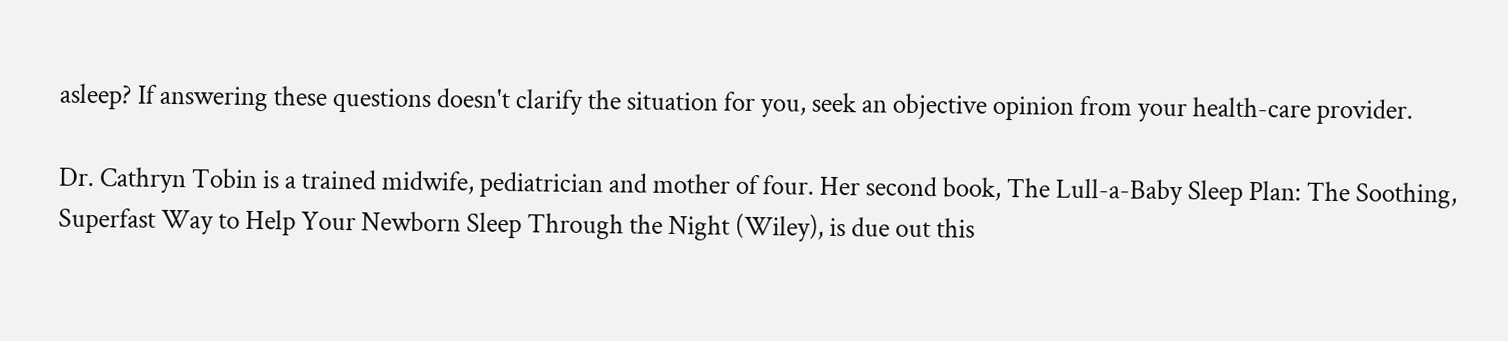asleep? If answering these questions doesn't clarify the situation for you, seek an objective opinion from your health-care provider.

Dr. Cathryn Tobin is a trained midwife, pediatrician and mother of four. Her second book, The Lull-a-Baby Sleep Plan: The Soothing, Superfast Way to Help Your Newborn Sleep Through the Night (Wiley), is due out this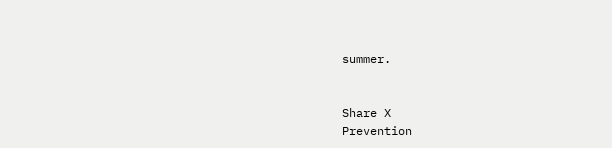summer.


Share X
Prevention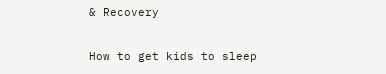& Recovery

How to get kids to sleep